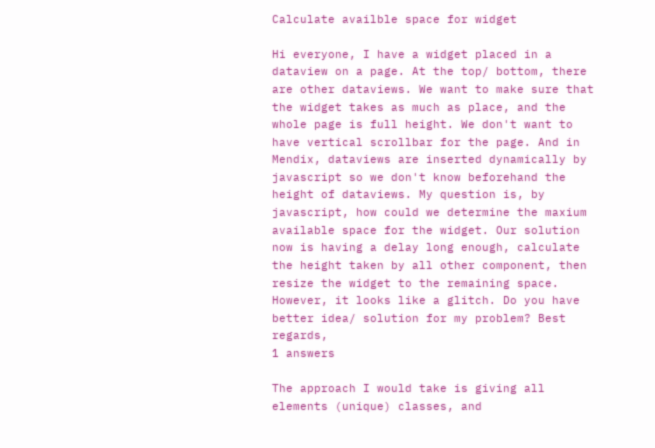Calculate availble space for widget

Hi everyone, I have a widget placed in a dataview on a page. At the top/ bottom, there are other dataviews. We want to make sure that the widget takes as much as place, and the whole page is full height. We don't want to have vertical scrollbar for the page. And in Mendix, dataviews are inserted dynamically by javascript so we don't know beforehand the height of dataviews. My question is, by javascript, how could we determine the maxium available space for the widget. Our solution now is having a delay long enough, calculate the height taken by all other component, then resize the widget to the remaining space. However, it looks like a glitch. Do you have better idea/ solution for my problem? Best regards,
1 answers

The approach I would take is giving all elements (unique) classes, and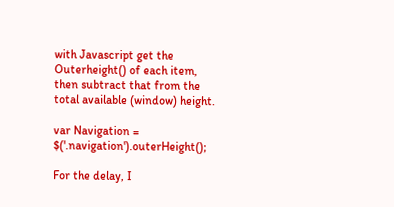with Javascript get the Outerheight() of each item, then subtract that from the total available (window) height.

var Navigation = $('.navigation').outerHeight();

For the delay, I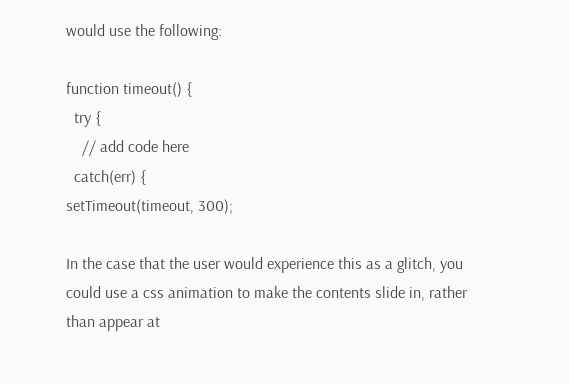would use the following:

function timeout() {
  try {
    // add code here
  catch(err) {
setTimeout(timeout, 300);

In the case that the user would experience this as a glitch, you could use a css animation to make the contents slide in, rather than appear at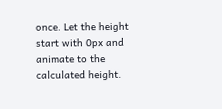once. Let the height start with 0px and animate to the calculated height.